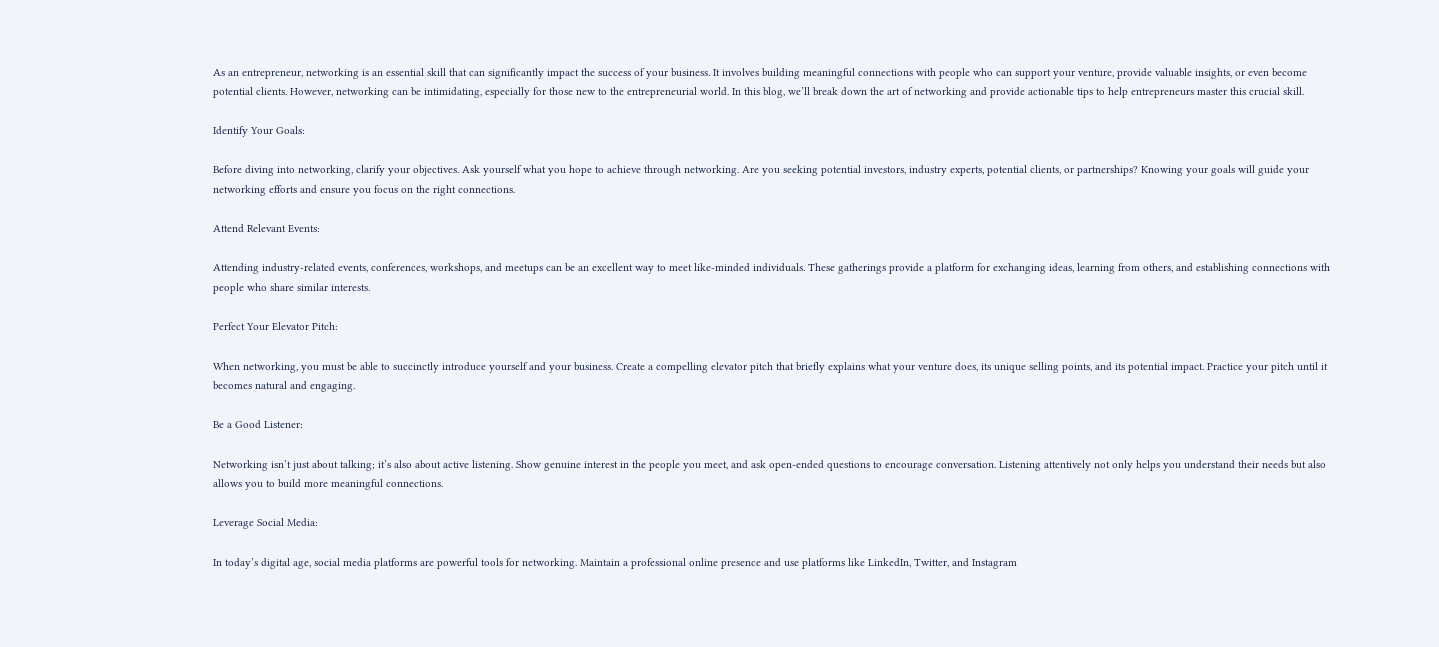As an entrepreneur, networking is an essential skill that can significantly impact the success of your business. It involves building meaningful connections with people who can support your venture, provide valuable insights, or even become potential clients. However, networking can be intimidating, especially for those new to the entrepreneurial world. In this blog, we’ll break down the art of networking and provide actionable tips to help entrepreneurs master this crucial skill.

Identify Your Goals:

Before diving into networking, clarify your objectives. Ask yourself what you hope to achieve through networking. Are you seeking potential investors, industry experts, potential clients, or partnerships? Knowing your goals will guide your networking efforts and ensure you focus on the right connections.

Attend Relevant Events:

Attending industry-related events, conferences, workshops, and meetups can be an excellent way to meet like-minded individuals. These gatherings provide a platform for exchanging ideas, learning from others, and establishing connections with people who share similar interests.

Perfect Your Elevator Pitch:

When networking, you must be able to succinctly introduce yourself and your business. Create a compelling elevator pitch that briefly explains what your venture does, its unique selling points, and its potential impact. Practice your pitch until it becomes natural and engaging.

Be a Good Listener:

Networking isn’t just about talking; it’s also about active listening. Show genuine interest in the people you meet, and ask open-ended questions to encourage conversation. Listening attentively not only helps you understand their needs but also allows you to build more meaningful connections.

Leverage Social Media:

In today’s digital age, social media platforms are powerful tools for networking. Maintain a professional online presence and use platforms like LinkedIn, Twitter, and Instagram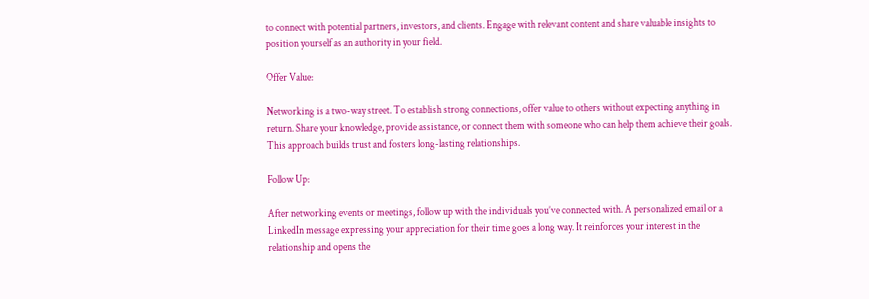to connect with potential partners, investors, and clients. Engage with relevant content and share valuable insights to position yourself as an authority in your field.

Offer Value:

Networking is a two-way street. To establish strong connections, offer value to others without expecting anything in return. Share your knowledge, provide assistance, or connect them with someone who can help them achieve their goals. This approach builds trust and fosters long-lasting relationships.

Follow Up:

After networking events or meetings, follow up with the individuals you’ve connected with. A personalized email or a LinkedIn message expressing your appreciation for their time goes a long way. It reinforces your interest in the relationship and opens the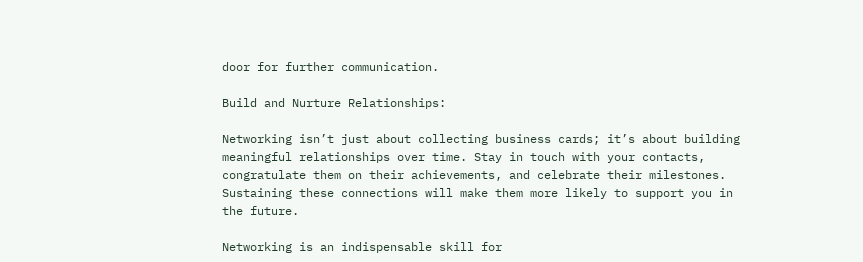door for further communication.

Build and Nurture Relationships:

Networking isn’t just about collecting business cards; it’s about building meaningful relationships over time. Stay in touch with your contacts, congratulate them on their achievements, and celebrate their milestones. Sustaining these connections will make them more likely to support you in the future.

Networking is an indispensable skill for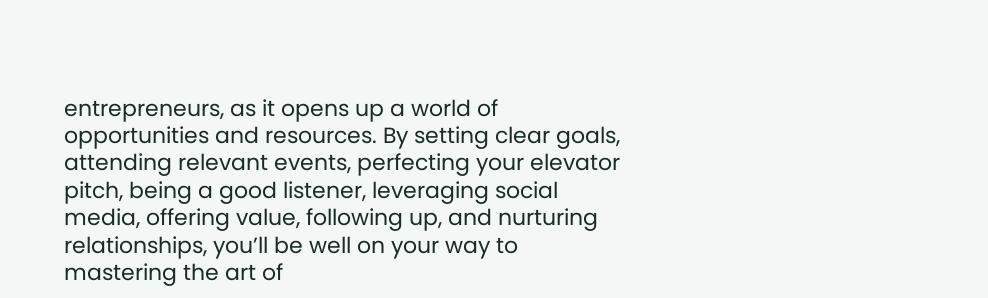entrepreneurs, as it opens up a world of opportunities and resources. By setting clear goals, attending relevant events, perfecting your elevator pitch, being a good listener, leveraging social media, offering value, following up, and nurturing relationships, you’ll be well on your way to mastering the art of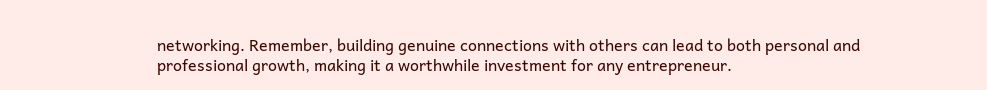networking. Remember, building genuine connections with others can lead to both personal and professional growth, making it a worthwhile investment for any entrepreneur.